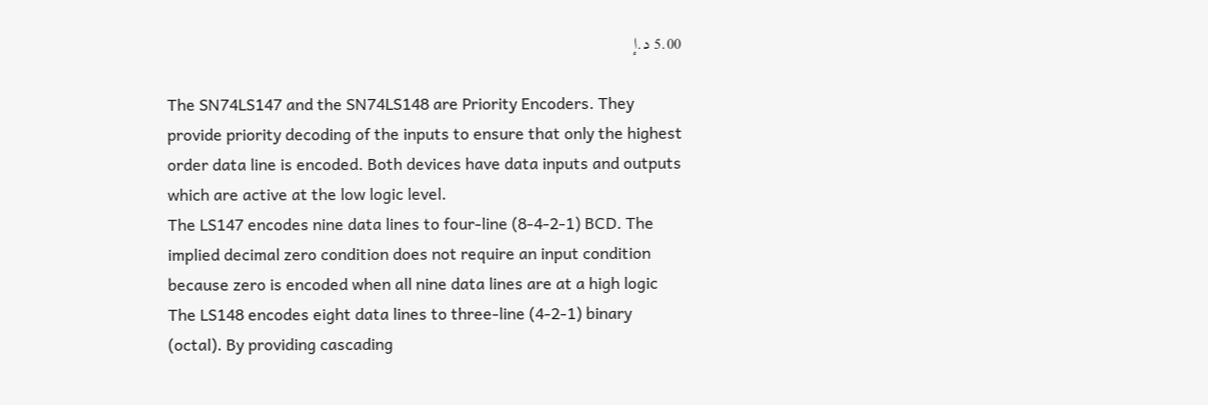5.00 د.إ

The SN74LS147 and the SN74LS148 are Priority Encoders. They
provide priority decoding of the inputs to ensure that only the highest
order data line is encoded. Both devices have data inputs and outputs
which are active at the low logic level.
The LS147 encodes nine data lines to four-line (8-4-2-1) BCD. The
implied decimal zero condition does not require an input condition
because zero is encoded when all nine data lines are at a high logic
The LS148 encodes eight data lines to three-line (4-2-1) binary
(octal). By providing cascading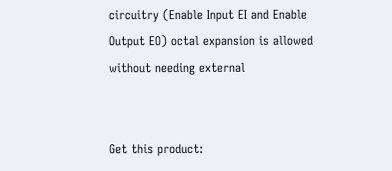circuitry (Enable Input EI and Enable
Output EO) octal expansion is allowed without needing external


Get this product: